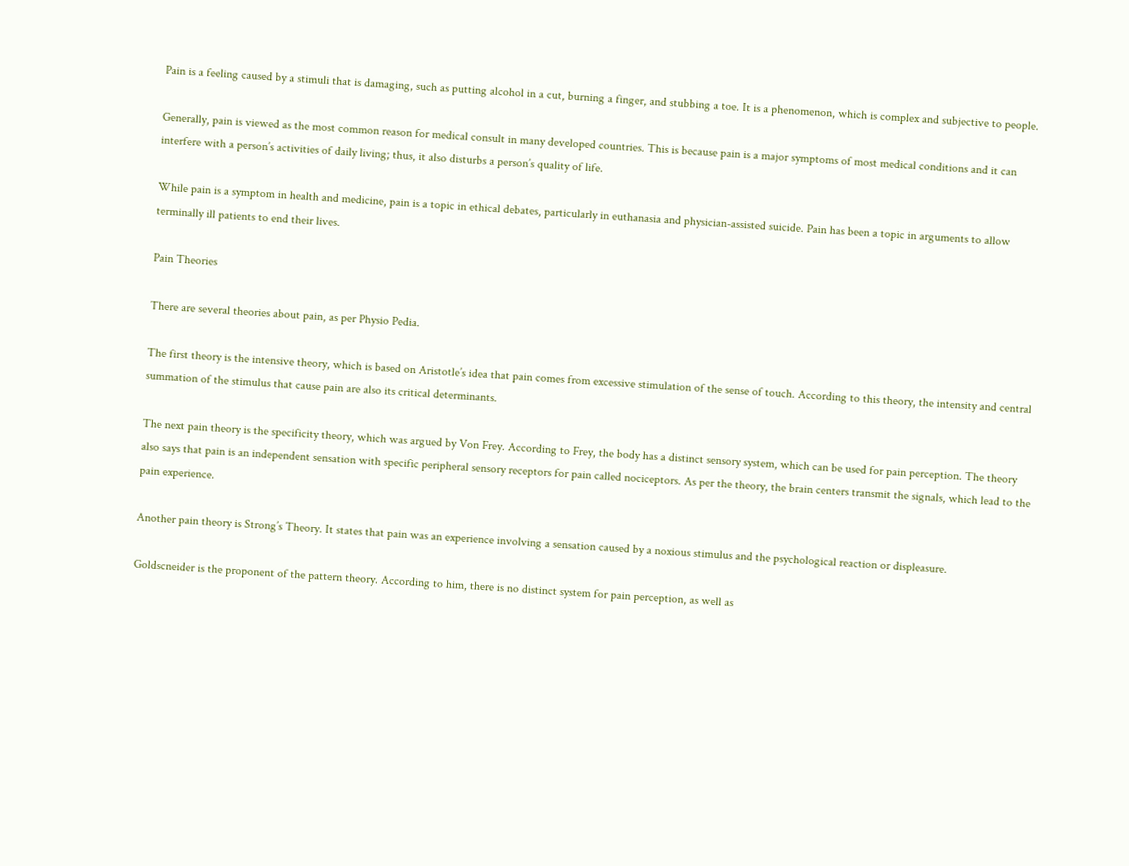Pain is a feeling caused by a stimuli that is damaging, such as putting alcohol in a cut, burning a finger, and stubbing a toe. It is a phenomenon, which is complex and subjective to people.

Generally, pain is viewed as the most common reason for medical consult in many developed countries. This is because pain is a major symptoms of most medical conditions and it can interfere with a person’s activities of daily living; thus, it also disturbs a person’s quality of life.

While pain is a symptom in health and medicine, pain is a topic in ethical debates, particularly in euthanasia and physician-assisted suicide. Pain has been a topic in arguments to allow terminally ill patients to end their lives.

Pain Theories

There are several theories about pain, as per Physio Pedia.

The first theory is the intensive theory, which is based on Aristotle’s idea that pain comes from excessive stimulation of the sense of touch. According to this theory, the intensity and central summation of the stimulus that cause pain are also its critical determinants.

The next pain theory is the specificity theory, which was argued by Von Frey. According to Frey, the body has a distinct sensory system, which can be used for pain perception. The theory also says that pain is an independent sensation with specific peripheral sensory receptors for pain called nociceptors. As per the theory, the brain centers transmit the signals, which lead to the pain experience.

Another pain theory is Strong’s Theory. It states that pain was an experience involving a sensation caused by a noxious stimulus and the psychological reaction or displeasure.

Goldscneider is the proponent of the pattern theory. According to him, there is no distinct system for pain perception, as well as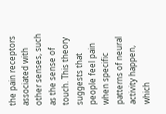the pain receptors associated with other senses, such as the sense of touch. This theory suggests that people feel pain when specific patterns of neural activity happen, which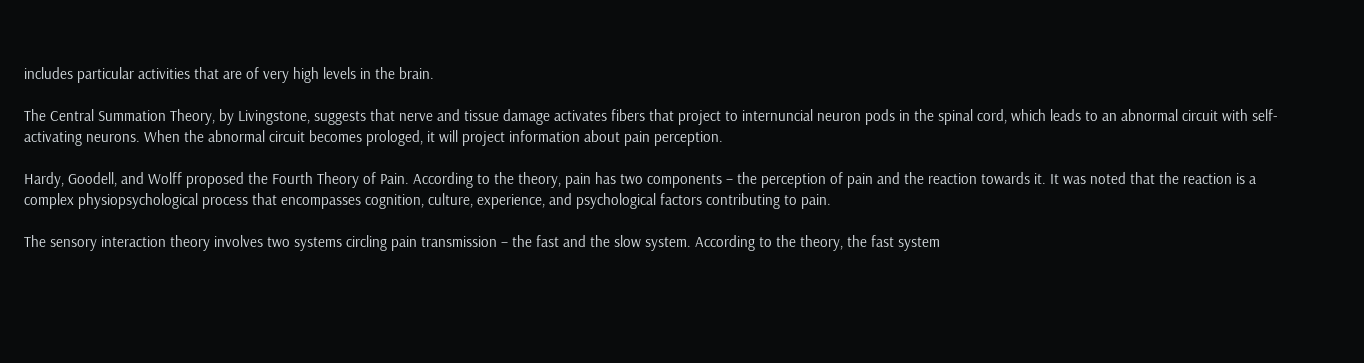includes particular activities that are of very high levels in the brain.

The Central Summation Theory, by Livingstone, suggests that nerve and tissue damage activates fibers that project to internuncial neuron pods in the spinal cord, which leads to an abnormal circuit with self-activating neurons. When the abnormal circuit becomes prologed, it will project information about pain perception.

Hardy, Goodell, and Wolff proposed the Fourth Theory of Pain. According to the theory, pain has two components – the perception of pain and the reaction towards it. It was noted that the reaction is a complex physiopsychological process that encompasses cognition, culture, experience, and psychological factors contributing to pain.

The sensory interaction theory involves two systems circling pain transmission – the fast and the slow system. According to the theory, the fast system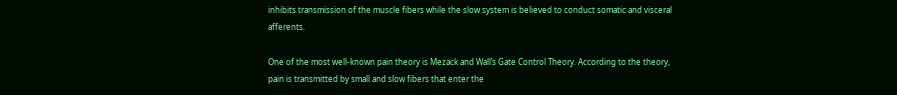inhibits transmission of the muscle fibers while the slow system is believed to conduct somatic and visceral afferents.

One of the most well-known pain theory is Mezack and Wall’s Gate Control Theory. According to the theory, pain is transmitted by small and slow fibers that enter the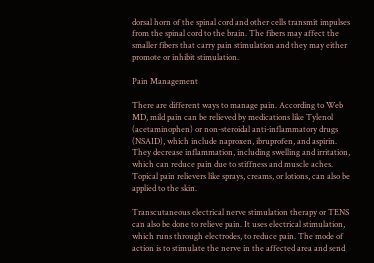dorsal horn of the spinal cord and other cells transmit impulses from the spinal cord to the brain. The fibers may affect the smaller fibers that carry pain stimulation and they may either promote or inhibit stimulation.

Pain Management

There are different ways to manage pain. According to Web MD, mild pain can be relieved by medications like Tylenol (acetaminophen) or non-steroidal anti-inflammatory drugs (NSAID), which include naproxen, ibruprofen, and aspirin. They decrease inflammation, including swelling and irritation, which can reduce pain due to stiffness and muscle aches. Topical pain relievers like sprays, creams, or lotions, can also be applied to the skin.

Transcutaneous electrical nerve stimulation therapy or TENS can also be done to relieve pain. It uses electrical stimulation, which runs through electrodes, to reduce pain. The mode of action is to stimulate the nerve in the affected area and send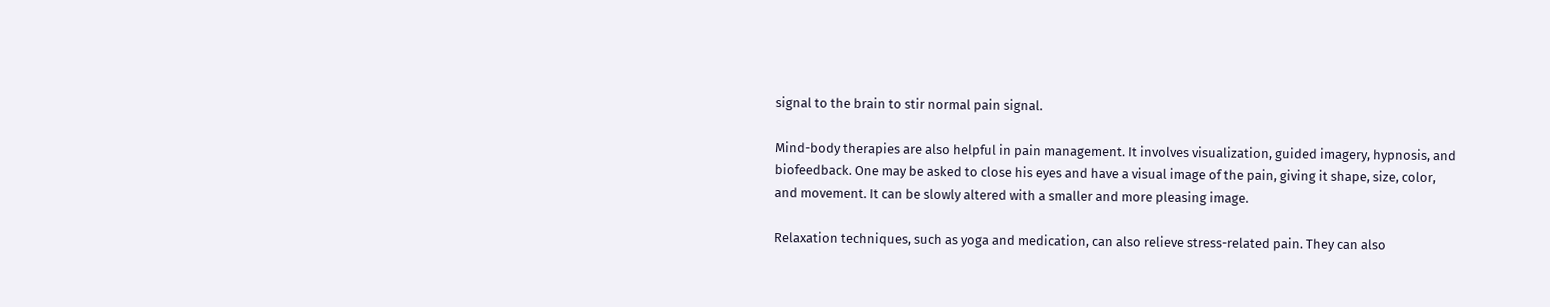signal to the brain to stir normal pain signal.

Mind-body therapies are also helpful in pain management. It involves visualization, guided imagery, hypnosis, and biofeedback. One may be asked to close his eyes and have a visual image of the pain, giving it shape, size, color, and movement. It can be slowly altered with a smaller and more pleasing image.

Relaxation techniques, such as yoga and medication, can also relieve stress-related pain. They can also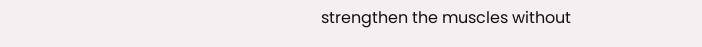strengthen the muscles without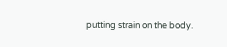putting strain on the body.